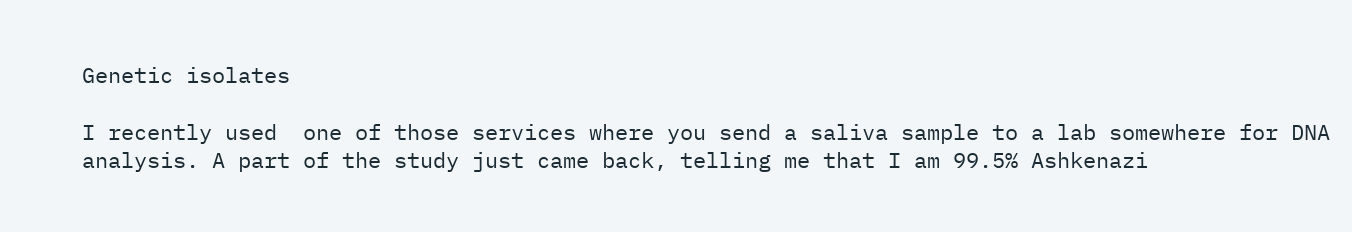Genetic isolates

I recently used  one of those services where you send a saliva sample to a lab somewhere for DNA analysis. A part of the study just came back, telling me that I am 99.5% Ashkenazi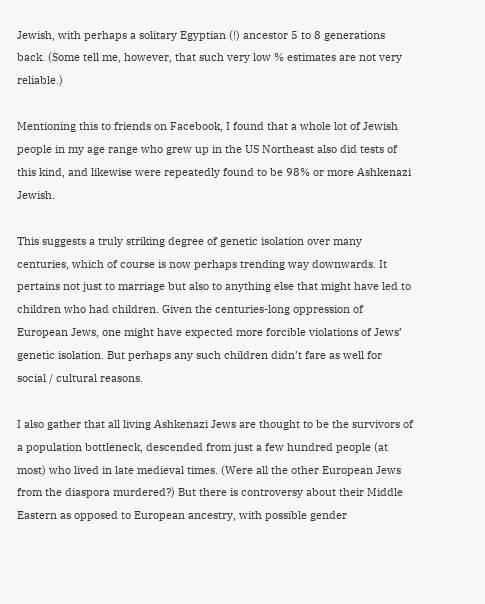Jewish, with perhaps a solitary Egyptian (!) ancestor 5 to 8 generations back. (Some tell me, however, that such very low % estimates are not very reliable.)

Mentioning this to friends on Facebook, I found that a whole lot of Jewish people in my age range who grew up in the US Northeast also did tests of this kind, and likewise were repeatedly found to be 98% or more Ashkenazi Jewish.

This suggests a truly striking degree of genetic isolation over many centuries, which of course is now perhaps trending way downwards. It pertains not just to marriage but also to anything else that might have led to children who had children. Given the centuries-long oppression of European Jews, one might have expected more forcible violations of Jews’ genetic isolation. But perhaps any such children didn’t fare as well for social / cultural reasons.

I also gather that all living Ashkenazi Jews are thought to be the survivors of a population bottleneck, descended from just a few hundred people (at most) who lived in late medieval times. (Were all the other European Jews from the diaspora murdered?) But there is controversy about their Middle Eastern as opposed to European ancestry, with possible gender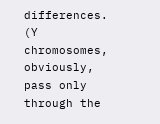differences. (Y chromosomes, obviously, pass only through the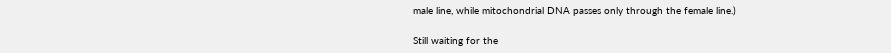male line, while mitochondrial DNA passes only through the female line.)

Still waiting for the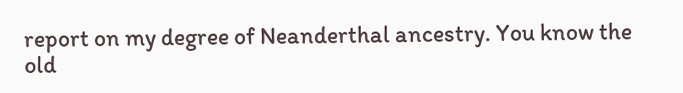report on my degree of Neanderthal ancestry. You know the old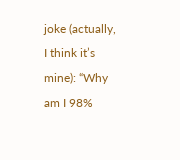joke (actually, I think it’s mine): “Why am I 98%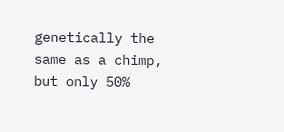genetically the same as a chimp, but only 50%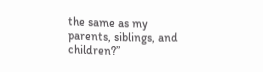the same as my parents, siblings, and children?”